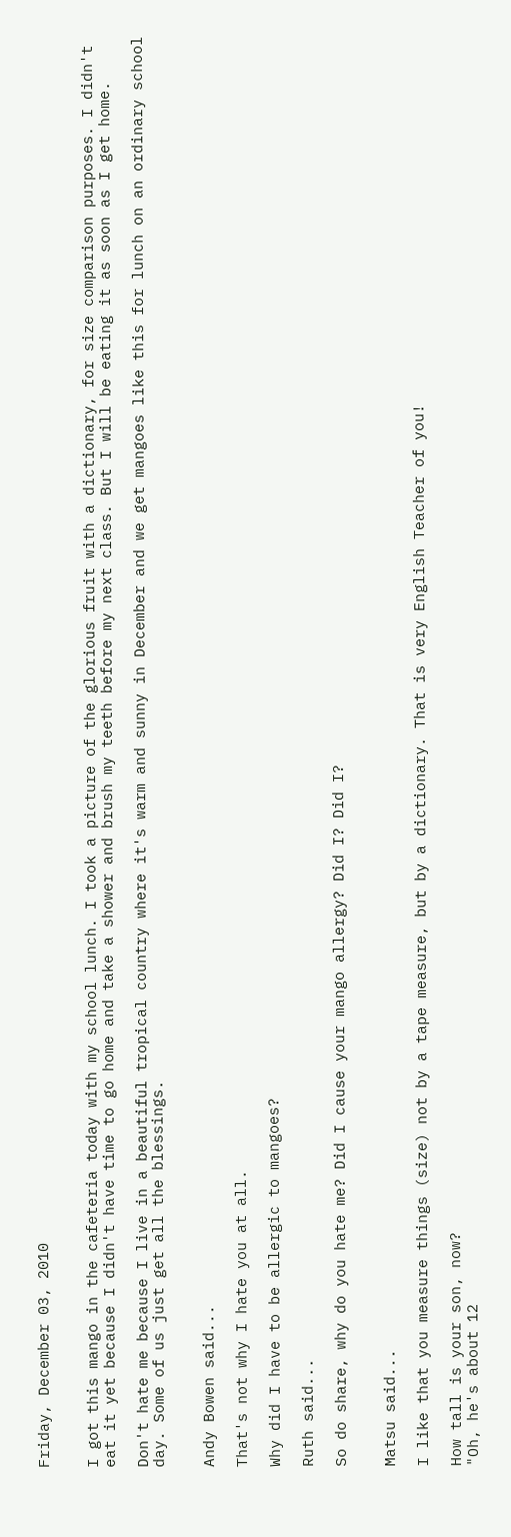Friday, December 03, 2010


I got this mango in the cafeteria today with my school lunch. I took a picture of the glorious fruit with a dictionary, for size comparison purposes. I didn't eat it yet because I didn't have time to go home and take a shower and brush my teeth before my next class. But I will be eating it as soon as I get home.

Don't hate me because I live in a beautiful tropical country where it's warm and sunny in December and we get mangoes like this for lunch on an ordinary school day. Some of us just get all the blessings.


Andy Bowen said...

That's not why I hate you at all.

Why did I have to be allergic to mangoes?

Ruth said...

So do share, why do you hate me? Did I cause your mango allergy? Did I? Did I?


Matsu said...

I like that you measure things (size) not by a tape measure, but by a dictionary. That is very English Teacher of you!

How tall is your son, now?
"Oh, he's about 12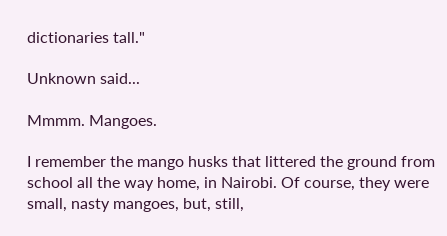dictionaries tall."

Unknown said...

Mmmm. Mangoes.

I remember the mango husks that littered the ground from school all the way home, in Nairobi. Of course, they were small, nasty mangoes, but, still,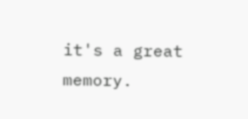it's a great memory.